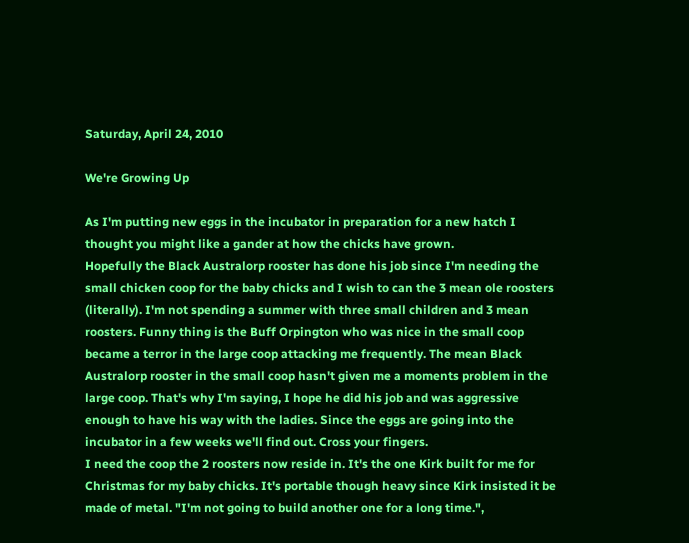Saturday, April 24, 2010

We're Growing Up

As I'm putting new eggs in the incubator in preparation for a new hatch I thought you might like a gander at how the chicks have grown.
Hopefully the Black Australorp rooster has done his job since I'm needing the small chicken coop for the baby chicks and I wish to can the 3 mean ole roosters (literally). I'm not spending a summer with three small children and 3 mean roosters. Funny thing is the Buff Orpington who was nice in the small coop became a terror in the large coop attacking me frequently. The mean Black Australorp rooster in the small coop hasn't given me a moments problem in the large coop. That's why I'm saying, I hope he did his job and was aggressive enough to have his way with the ladies. Since the eggs are going into the incubator in a few weeks we'll find out. Cross your fingers.
I need the coop the 2 roosters now reside in. It's the one Kirk built for me for Christmas for my baby chicks. It's portable though heavy since Kirk insisted it be made of metal. "I'm not going to build another one for a long time.",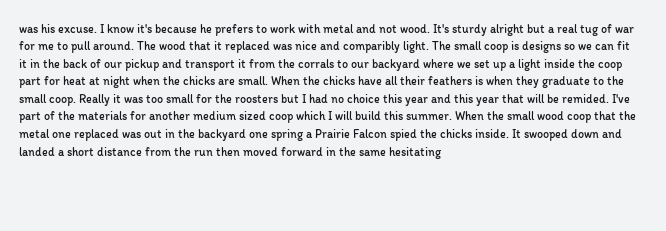was his excuse. I know it's because he prefers to work with metal and not wood. It's sturdy alright but a real tug of war for me to pull around. The wood that it replaced was nice and comparibly light. The small coop is designs so we can fit it in the back of our pickup and transport it from the corrals to our backyard where we set up a light inside the coop part for heat at night when the chicks are small. When the chicks have all their feathers is when they graduate to the small coop. Really it was too small for the roosters but I had no choice this year and this year that will be remided. I've part of the materials for another medium sized coop which I will build this summer. When the small wood coop that the metal one replaced was out in the backyard one spring a Prairie Falcon spied the chicks inside. It swooped down and landed a short distance from the run then moved forward in the same hesitating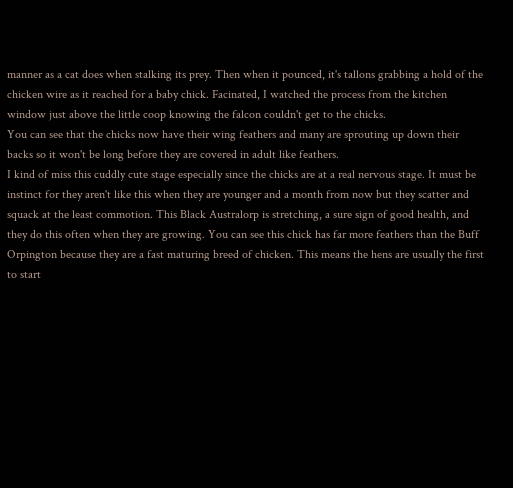manner as a cat does when stalking its prey. Then when it pounced, it's tallons grabbing a hold of the chicken wire as it reached for a baby chick. Facinated, I watched the process from the kitchen window just above the little coop knowing the falcon couldn't get to the chicks.
You can see that the chicks now have their wing feathers and many are sprouting up down their backs so it won't be long before they are covered in adult like feathers.
I kind of miss this cuddly cute stage especially since the chicks are at a real nervous stage. It must be instinct for they aren't like this when they are younger and a month from now but they scatter and squack at the least commotion. This Black Australorp is stretching, a sure sign of good health, and they do this often when they are growing. You can see this chick has far more feathers than the Buff Orpington because they are a fast maturing breed of chicken. This means the hens are usually the first to start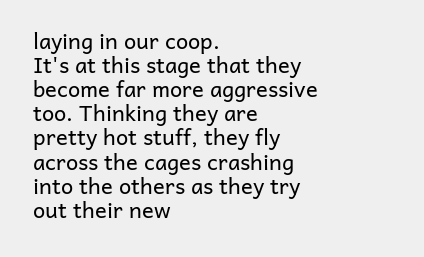laying in our coop.
It's at this stage that they become far more aggressive too. Thinking they are pretty hot stuff, they fly across the cages crashing into the others as they try out their new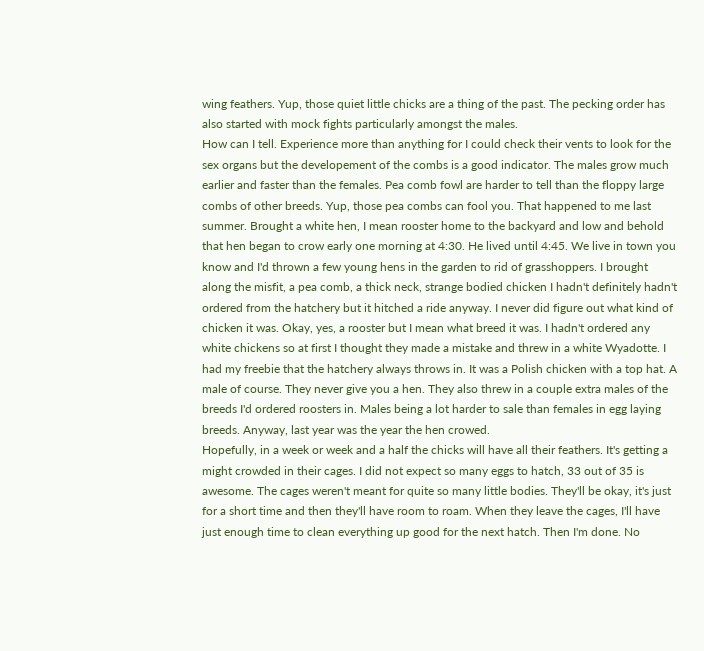wing feathers. Yup, those quiet little chicks are a thing of the past. The pecking order has also started with mock fights particularly amongst the males.
How can I tell. Experience more than anything for I could check their vents to look for the sex organs but the developement of the combs is a good indicator. The males grow much earlier and faster than the females. Pea comb fowl are harder to tell than the floppy large combs of other breeds. Yup, those pea combs can fool you. That happened to me last summer. Brought a white hen, I mean rooster home to the backyard and low and behold that hen began to crow early one morning at 4:30. He lived until 4:45. We live in town you know and I'd thrown a few young hens in the garden to rid of grasshoppers. I brought along the misfit, a pea comb, a thick neck, strange bodied chicken I hadn't definitely hadn't ordered from the hatchery but it hitched a ride anyway. I never did figure out what kind of chicken it was. Okay, yes, a rooster but I mean what breed it was. I hadn't ordered any white chickens so at first I thought they made a mistake and threw in a white Wyadotte. I had my freebie that the hatchery always throws in. It was a Polish chicken with a top hat. A male of course. They never give you a hen. They also threw in a couple extra males of the breeds I'd ordered roosters in. Males being a lot harder to sale than females in egg laying breeds. Anyway, last year was the year the hen crowed.
Hopefully, in a week or week and a half the chicks will have all their feathers. It's getting a might crowded in their cages. I did not expect so many eggs to hatch, 33 out of 35 is awesome. The cages weren't meant for quite so many little bodies. They'll be okay, it's just for a short time and then they'll have room to roam. When they leave the cages, I'll have just enough time to clean everything up good for the next hatch. Then I'm done. No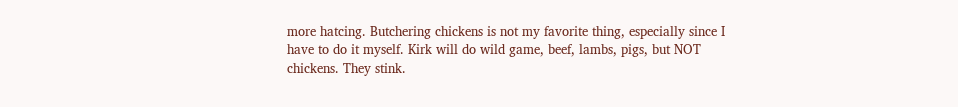more hatcing. Butchering chickens is not my favorite thing, especially since I have to do it myself. Kirk will do wild game, beef, lambs, pigs, but NOT chickens. They stink.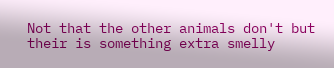Not that the other animals don't but their is something extra smelly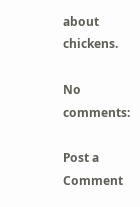about chickens.

No comments:

Post a Comment